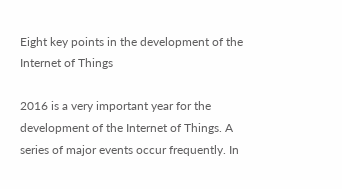Eight key points in the development of the Internet of Things

2016 is a very important year for the development of the Internet of Things. A series of major events occur frequently. In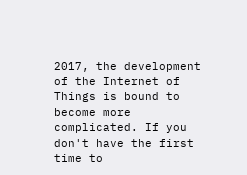2017, the development of the Internet of Things is bound to become more complicated. If you don't have the first time to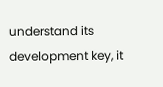understand its development key, it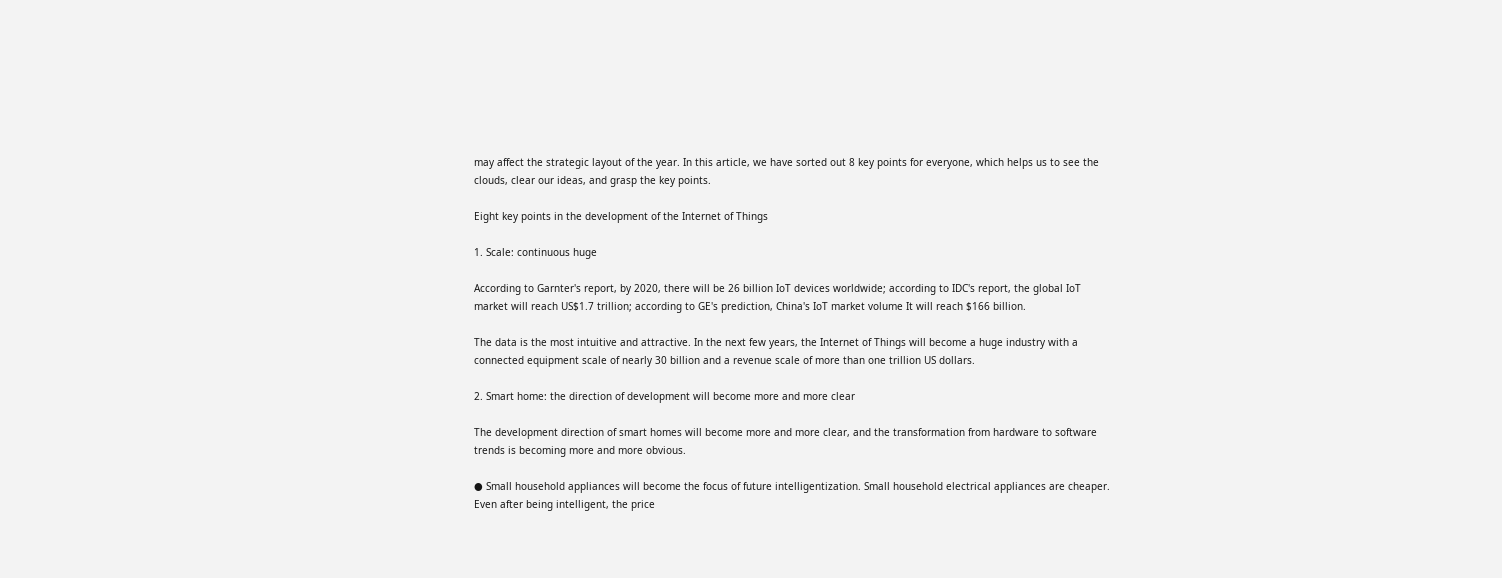may affect the strategic layout of the year. In this article, we have sorted out 8 key points for everyone, which helps us to see the clouds, clear our ideas, and grasp the key points.

Eight key points in the development of the Internet of Things

1. Scale: continuous huge

According to Garnter's report, by 2020, there will be 26 billion IoT devices worldwide; according to IDC's report, the global IoT market will reach US$1.7 trillion; according to GE's prediction, China's IoT market volume It will reach $166 billion.

The data is the most intuitive and attractive. In the next few years, the Internet of Things will become a huge industry with a connected equipment scale of nearly 30 billion and a revenue scale of more than one trillion US dollars.

2. Smart home: the direction of development will become more and more clear

The development direction of smart homes will become more and more clear, and the transformation from hardware to software trends is becoming more and more obvious.

● Small household appliances will become the focus of future intelligentization. Small household electrical appliances are cheaper. Even after being intelligent, the price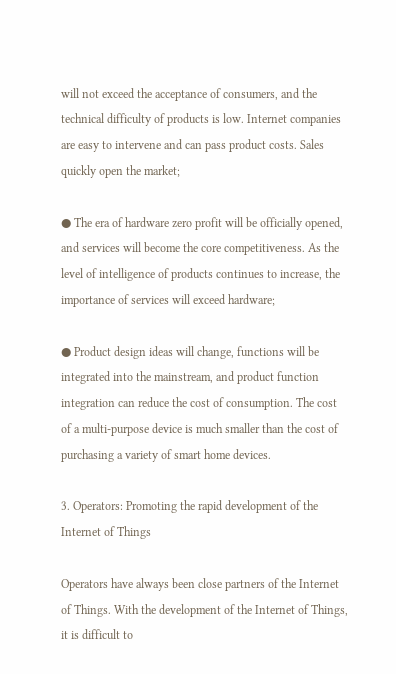will not exceed the acceptance of consumers, and the technical difficulty of products is low. Internet companies are easy to intervene and can pass product costs. Sales quickly open the market;

● The era of hardware zero profit will be officially opened, and services will become the core competitiveness. As the level of intelligence of products continues to increase, the importance of services will exceed hardware;

● Product design ideas will change, functions will be integrated into the mainstream, and product function integration can reduce the cost of consumption. The cost of a multi-purpose device is much smaller than the cost of purchasing a variety of smart home devices.

3. Operators: Promoting the rapid development of the Internet of Things

Operators have always been close partners of the Internet of Things. With the development of the Internet of Things, it is difficult to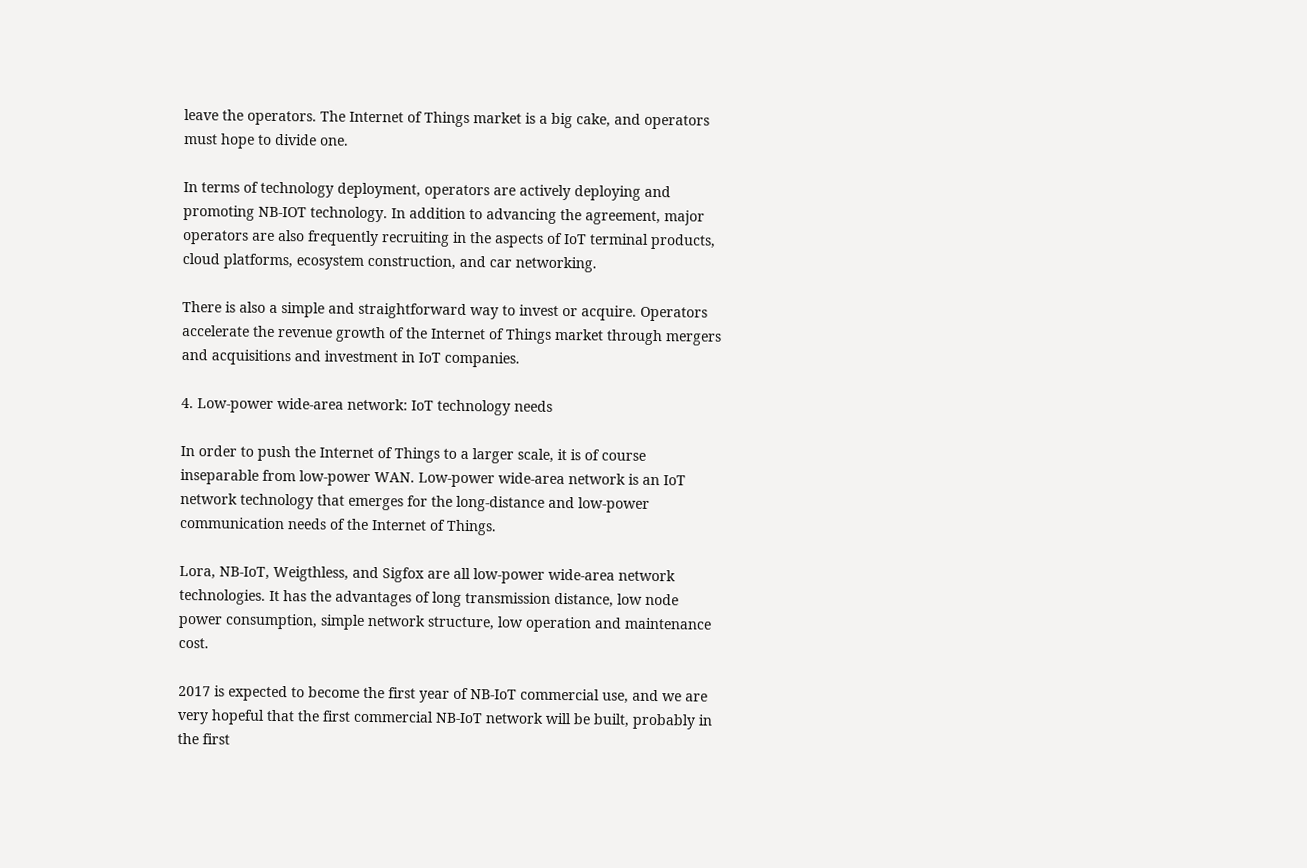leave the operators. The Internet of Things market is a big cake, and operators must hope to divide one.

In terms of technology deployment, operators are actively deploying and promoting NB-IOT technology. In addition to advancing the agreement, major operators are also frequently recruiting in the aspects of IoT terminal products, cloud platforms, ecosystem construction, and car networking.

There is also a simple and straightforward way to invest or acquire. Operators accelerate the revenue growth of the Internet of Things market through mergers and acquisitions and investment in IoT companies.

4. Low-power wide-area network: IoT technology needs

In order to push the Internet of Things to a larger scale, it is of course inseparable from low-power WAN. Low-power wide-area network is an IoT network technology that emerges for the long-distance and low-power communication needs of the Internet of Things.

Lora, NB-IoT, Weigthless, and Sigfox are all low-power wide-area network technologies. It has the advantages of long transmission distance, low node power consumption, simple network structure, low operation and maintenance cost.

2017 is expected to become the first year of NB-IoT commercial use, and we are very hopeful that the first commercial NB-IoT network will be built, probably in the first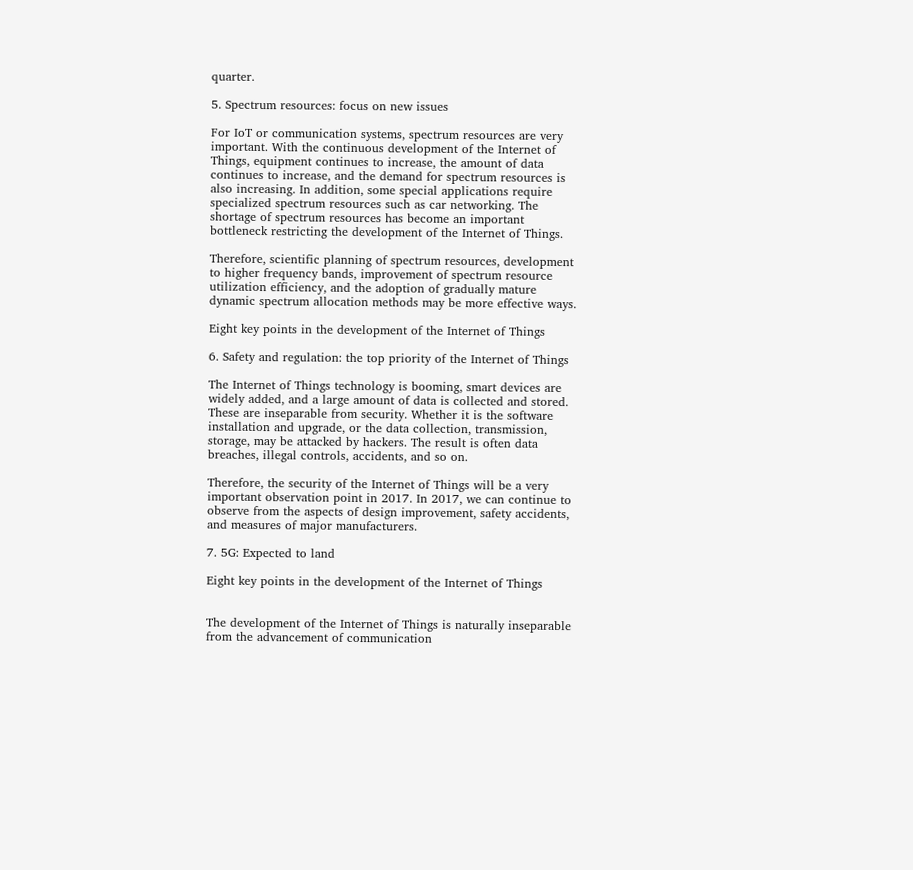quarter.

5. Spectrum resources: focus on new issues

For IoT or communication systems, spectrum resources are very important. With the continuous development of the Internet of Things, equipment continues to increase, the amount of data continues to increase, and the demand for spectrum resources is also increasing. In addition, some special applications require specialized spectrum resources such as car networking. The shortage of spectrum resources has become an important bottleneck restricting the development of the Internet of Things.

Therefore, scientific planning of spectrum resources, development to higher frequency bands, improvement of spectrum resource utilization efficiency, and the adoption of gradually mature dynamic spectrum allocation methods may be more effective ways.

Eight key points in the development of the Internet of Things

6. Safety and regulation: the top priority of the Internet of Things

The Internet of Things technology is booming, smart devices are widely added, and a large amount of data is collected and stored. These are inseparable from security. Whether it is the software installation and upgrade, or the data collection, transmission, storage, may be attacked by hackers. The result is often data breaches, illegal controls, accidents, and so on.

Therefore, the security of the Internet of Things will be a very important observation point in 2017. In 2017, we can continue to observe from the aspects of design improvement, safety accidents, and measures of major manufacturers.

7. 5G: Expected to land

Eight key points in the development of the Internet of Things


The development of the Internet of Things is naturally inseparable from the advancement of communication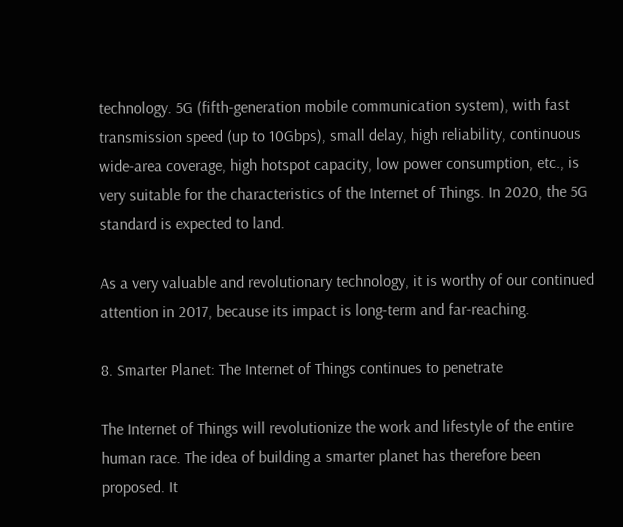technology. 5G (fifth-generation mobile communication system), with fast transmission speed (up to 10Gbps), small delay, high reliability, continuous wide-area coverage, high hotspot capacity, low power consumption, etc., is very suitable for the characteristics of the Internet of Things. In 2020, the 5G standard is expected to land.

As a very valuable and revolutionary technology, it is worthy of our continued attention in 2017, because its impact is long-term and far-reaching.

8. Smarter Planet: The Internet of Things continues to penetrate

The Internet of Things will revolutionize the work and lifestyle of the entire human race. The idea of building a smarter planet has therefore been proposed. It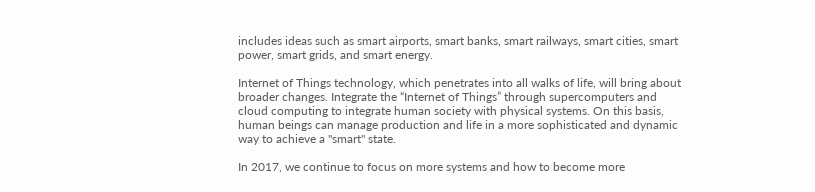includes ideas such as smart airports, smart banks, smart railways, smart cities, smart power, smart grids, and smart energy.

Internet of Things technology, which penetrates into all walks of life, will bring about broader changes. Integrate the “Internet of Things” through supercomputers and cloud computing to integrate human society with physical systems. On this basis, human beings can manage production and life in a more sophisticated and dynamic way to achieve a "smart" state.

In 2017, we continue to focus on more systems and how to become more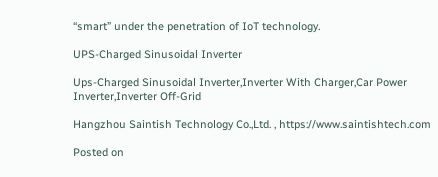“smart” under the penetration of IoT technology.

UPS-Charged Sinusoidal Inverter

Ups-Charged Sinusoidal Inverter,Inverter With Charger,Car Power Inverter,Inverter Off-Grid

Hangzhou Saintish Technology Co.,Ltd. , https://www.saintishtech.com

Posted on